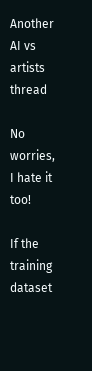Another AI vs artists thread

No worries, I hate it too!

If the training dataset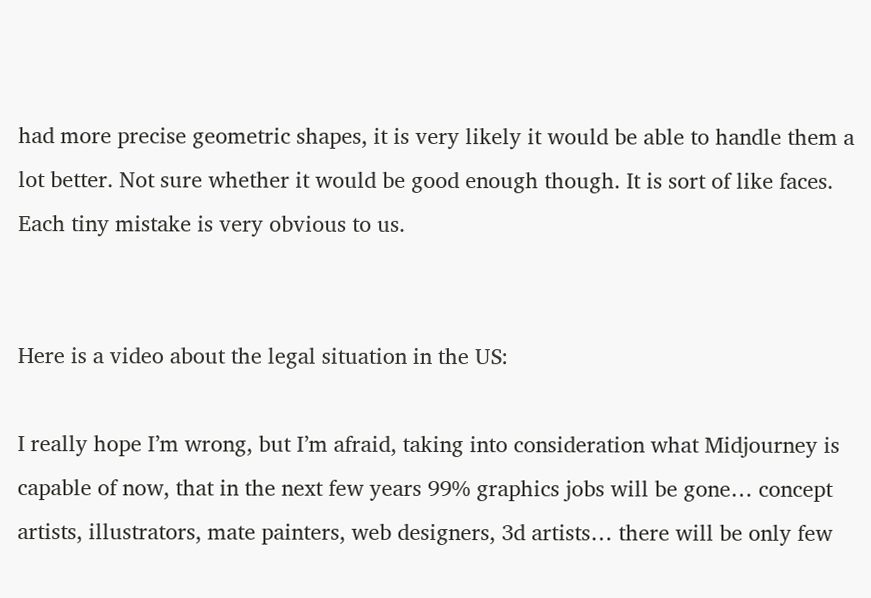had more precise geometric shapes, it is very likely it would be able to handle them a lot better. Not sure whether it would be good enough though. It is sort of like faces. Each tiny mistake is very obvious to us.


Here is a video about the legal situation in the US:

I really hope I’m wrong, but I’m afraid, taking into consideration what Midjourney is capable of now, that in the next few years 99% graphics jobs will be gone… concept artists, illustrators, mate painters, web designers, 3d artists… there will be only few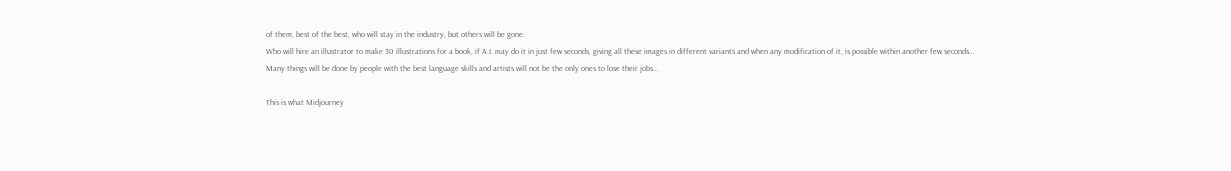of them, best of the best, who will stay in the industry, but others will be gone.
Who will hire an illustrator to make 30 illustrations for a book, if A.I. may do it in just few seconds, giving all these images in different variants and when any modification of it, is possible within another few seconds…
Many things will be done by people with the best language skills and artists will not be the only ones to lose their jobs…

This is what Midjourney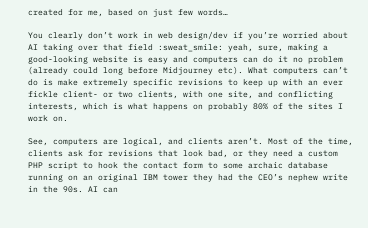created for me, based on just few words…

You clearly don’t work in web design/dev if you’re worried about AI taking over that field :sweat_smile: yeah, sure, making a good-looking website is easy and computers can do it no problem (already could long before Midjourney etc). What computers can’t do is make extremely specific revisions to keep up with an ever fickle client- or two clients, with one site, and conflicting interests, which is what happens on probably 80% of the sites I work on.

See, computers are logical, and clients aren’t. Most of the time, clients ask for revisions that look bad, or they need a custom PHP script to hook the contact form to some archaic database running on an original IBM tower they had the CEO’s nephew write in the 90s. AI can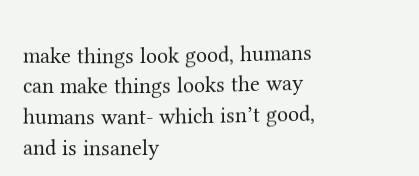make things look good, humans can make things looks the way humans want- which isn’t good, and is insanely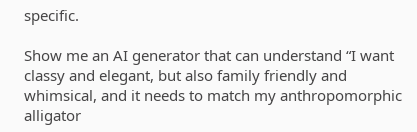specific.

Show me an AI generator that can understand “I want classy and elegant, but also family friendly and whimsical, and it needs to match my anthropomorphic alligator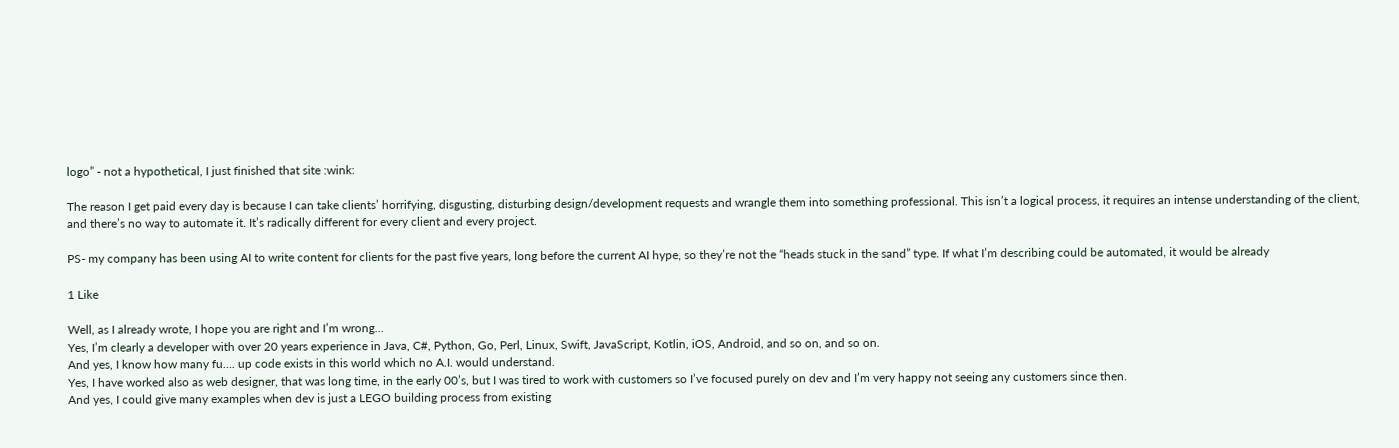logo” - not a hypothetical, I just finished that site :wink:

The reason I get paid every day is because I can take clients’ horrifying, disgusting, disturbing design/development requests and wrangle them into something professional. This isn’t a logical process, it requires an intense understanding of the client, and there’s no way to automate it. It’s radically different for every client and every project.

PS- my company has been using AI to write content for clients for the past five years, long before the current AI hype, so they’re not the “heads stuck in the sand” type. If what I’m describing could be automated, it would be already

1 Like

Well, as I already wrote, I hope you are right and I’m wrong…
Yes, I’m clearly a developer with over 20 years experience in Java, C#, Python, Go, Perl, Linux, Swift, JavaScript, Kotlin, iOS, Android, and so on, and so on.
And yes, I know how many fu…. up code exists in this world which no A.I. would understand.
Yes, I have worked also as web designer, that was long time, in the early 00’s, but I was tired to work with customers so I’ve focused purely on dev and I’m very happy not seeing any customers since then.
And yes, I could give many examples when dev is just a LEGO building process from existing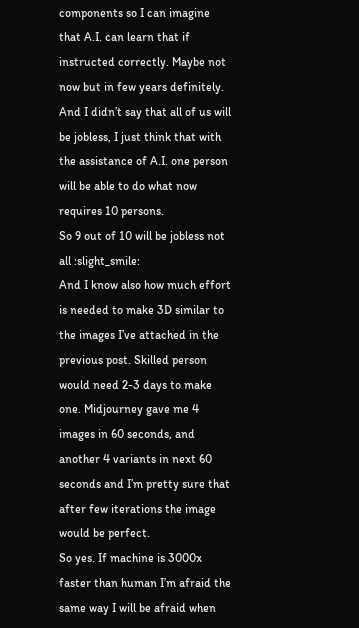components so I can imagine that A.I. can learn that if instructed correctly. Maybe not now but in few years definitely.
And I didn’t say that all of us will be jobless, I just think that with the assistance of A.I. one person will be able to do what now requires 10 persons.
So 9 out of 10 will be jobless not all :slight_smile:
And I know also how much effort is needed to make 3D similar to the images I’ve attached in the previous post. Skilled person would need 2-3 days to make one. Midjourney gave me 4 images in 60 seconds, and another 4 variants in next 60 seconds and I’m pretty sure that after few iterations the image would be perfect.
So yes. If machine is 3000x faster than human I’m afraid the same way I will be afraid when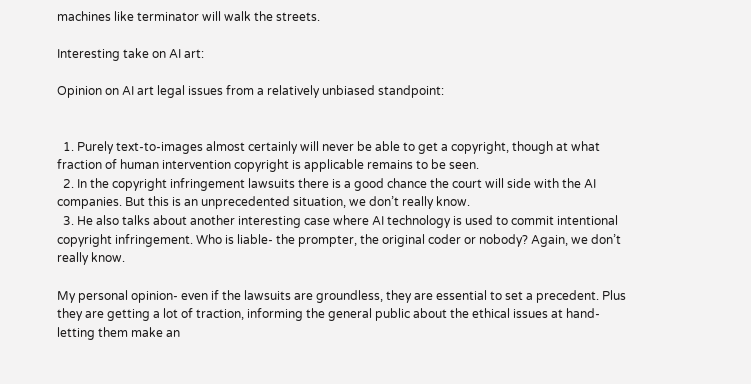machines like terminator will walk the streets.

Interesting take on AI art:

Opinion on AI art legal issues from a relatively unbiased standpoint:


  1. Purely text-to-images almost certainly will never be able to get a copyright, though at what fraction of human intervention copyright is applicable remains to be seen.
  2. In the copyright infringement lawsuits there is a good chance the court will side with the AI companies. But this is an unprecedented situation, we don’t really know.
  3. He also talks about another interesting case where AI technology is used to commit intentional copyright infringement. Who is liable- the prompter, the original coder or nobody? Again, we don’t really know.

My personal opinion- even if the lawsuits are groundless, they are essential to set a precedent. Plus they are getting a lot of traction, informing the general public about the ethical issues at hand- letting them make an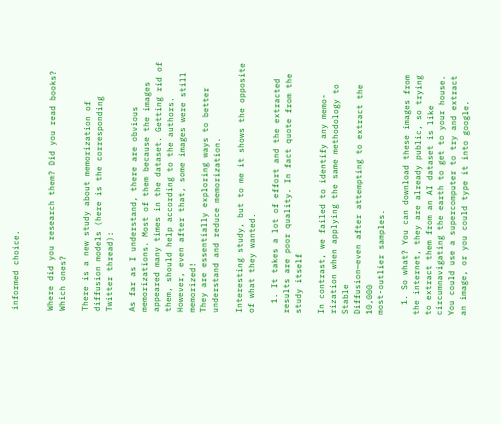informed choice.


Where did you research them? Did you read books? Which ones?

There is a new study about memorization of diffusion models (here is the corresponding Twitter thread):

As far as I understand, there are obvious memorizations. Most of them because the images appeared many times in the dataset. Getting rid of them, should help according to the authors. However, even after that, some images were still memorized!
They are essentially exploring ways to better understand and reduce memorization.

Interesting study, but to me it shows the opposite of what they wanted.

  1. It takes a lot of effort and the extracted results are poor quality. In fact quote from the study itself

In contrast, we failed to identify any memo-
rization when applying the same methodology to Stable
Diffusion—even after attempting to extract the 10,000
most-outlier samples.

  1. So what? You can download these images from the internet, they are already public, so trying to extract them from an AI dataset is like circumnavigating the earth to get to your house. You could use a supercomputer to try and extract an image, or you could type it into google.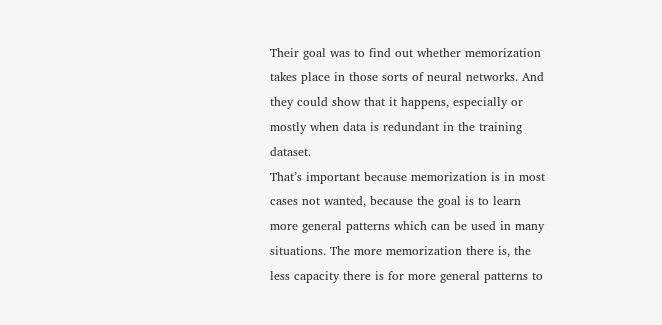Their goal was to find out whether memorization takes place in those sorts of neural networks. And they could show that it happens, especially or mostly when data is redundant in the training dataset.
That’s important because memorization is in most cases not wanted, because the goal is to learn more general patterns which can be used in many situations. The more memorization there is, the less capacity there is for more general patterns to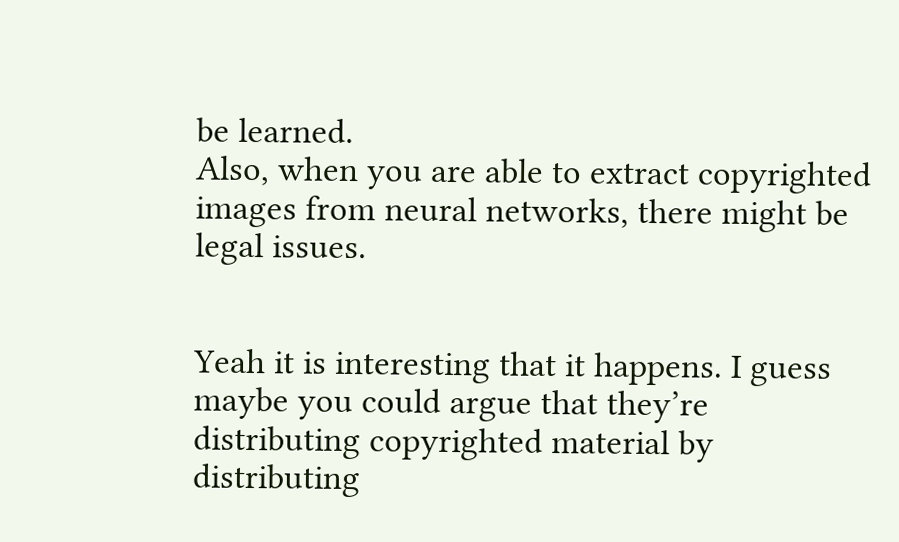be learned.
Also, when you are able to extract copyrighted images from neural networks, there might be legal issues.


Yeah it is interesting that it happens. I guess maybe you could argue that they’re distributing copyrighted material by distributing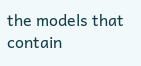the models that contain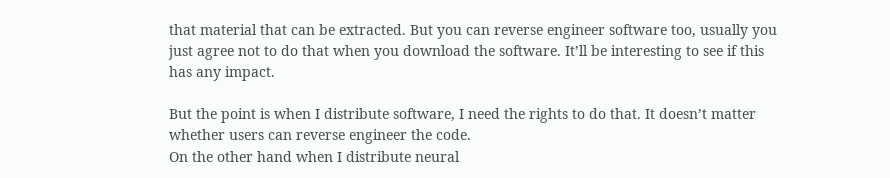that material that can be extracted. But you can reverse engineer software too, usually you just agree not to do that when you download the software. It’ll be interesting to see if this has any impact.

But the point is when I distribute software, I need the rights to do that. It doesn’t matter whether users can reverse engineer the code.
On the other hand when I distribute neural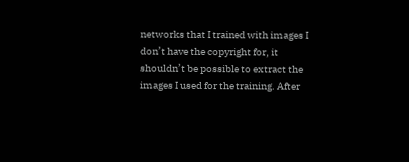networks that I trained with images I don’t have the copyright for, it shouldn’t be possible to extract the images I used for the training. After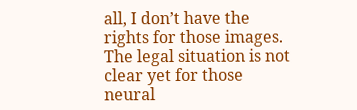all, I don’t have the rights for those images.
The legal situation is not clear yet for those neural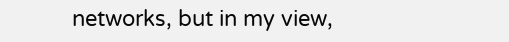networks, but in my view,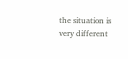the situation is very different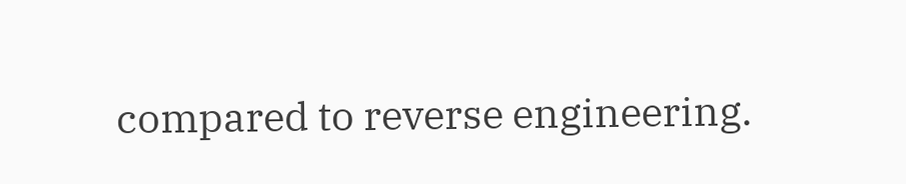compared to reverse engineering.